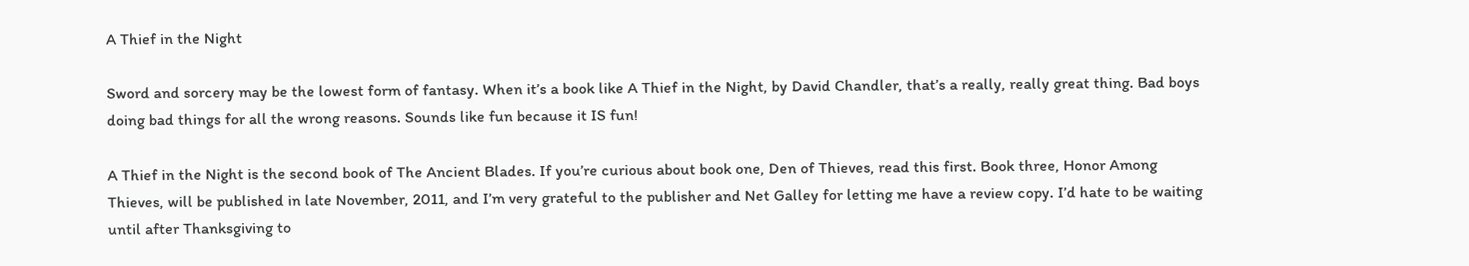A Thief in the Night

Sword and sorcery may be the lowest form of fantasy. When it’s a book like A Thief in the Night, by David Chandler, that’s a really, really great thing. Bad boys doing bad things for all the wrong reasons. Sounds like fun because it IS fun!

A Thief in the Night is the second book of The Ancient Blades. If you’re curious about book one, Den of Thieves, read this first. Book three, Honor Among Thieves, will be published in late November, 2011, and I’m very grateful to the publisher and Net Galley for letting me have a review copy. I’d hate to be waiting until after Thanksgiving to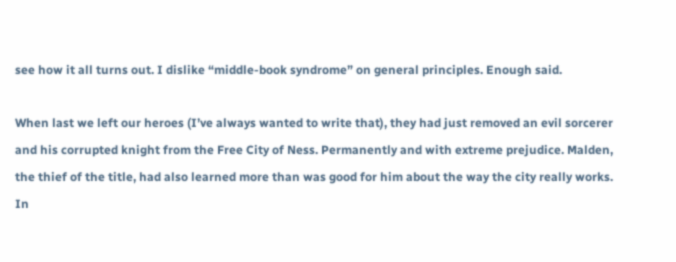see how it all turns out. I dislike “middle-book syndrome” on general principles. Enough said.

When last we left our heroes (I’ve always wanted to write that), they had just removed an evil sorcerer and his corrupted knight from the Free City of Ness. Permanently and with extreme prejudice. Malden, the thief of the title, had also learned more than was good for him about the way the city really works. In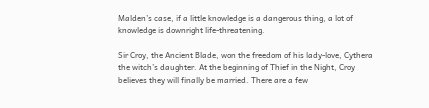Malden’s case, if a little knowledge is a dangerous thing, a lot of knowledge is downright life-threatening.

Sir Croy, the Ancient Blade, won the freedom of his lady-love, Cythera the witch’s daughter. At the beginning of Thief in the Night, Croy believes they will finally be married. There are a few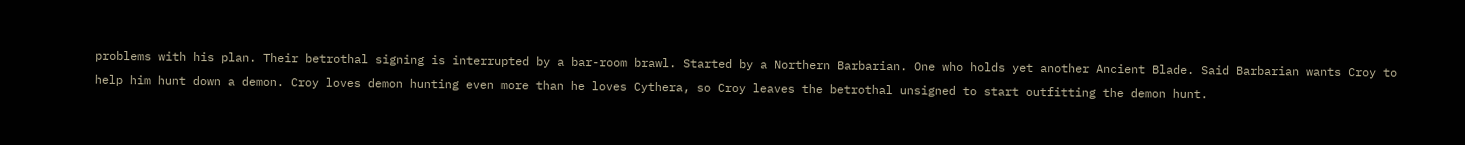problems with his plan. Their betrothal signing is interrupted by a bar-room brawl. Started by a Northern Barbarian. One who holds yet another Ancient Blade. Said Barbarian wants Croy to help him hunt down a demon. Croy loves demon hunting even more than he loves Cythera, so Croy leaves the betrothal unsigned to start outfitting the demon hunt.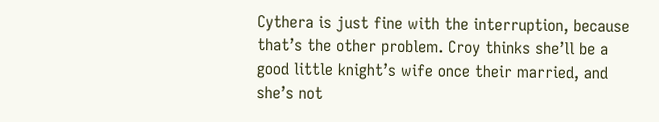Cythera is just fine with the interruption, because that’s the other problem. Croy thinks she’ll be a good little knight’s wife once their married, and she’s not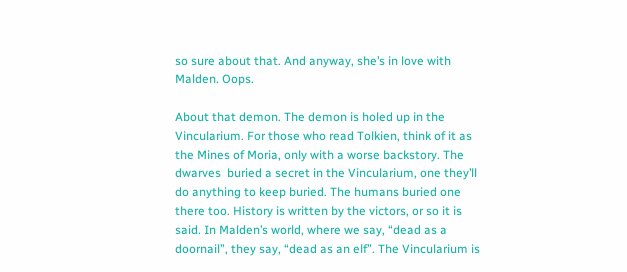so sure about that. And anyway, she’s in love with Malden. Oops.

About that demon. The demon is holed up in the Vincularium. For those who read Tolkien, think of it as the Mines of Moria, only with a worse backstory. The dwarves  buried a secret in the Vincularium, one they’ll do anything to keep buried. The humans buried one there too. History is written by the victors, or so it is said. In Malden’s world, where we say, “dead as a doornail”, they say, “dead as an elf”. The Vincularium is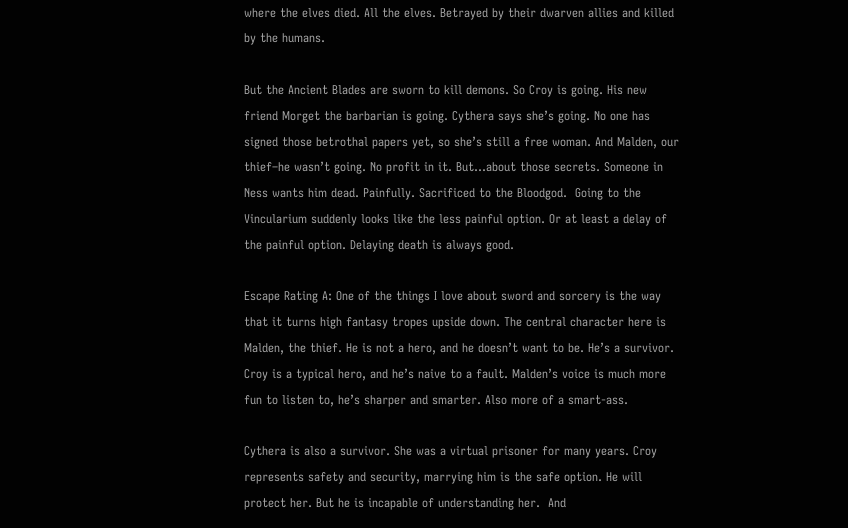where the elves died. All the elves. Betrayed by their dwarven allies and killed by the humans.

But the Ancient Blades are sworn to kill demons. So Croy is going. His new friend Morget the barbarian is going. Cythera says she’s going. No one has signed those betrothal papers yet, so she’s still a free woman. And Malden, our thief–he wasn’t going. No profit in it. But…about those secrets. Someone in Ness wants him dead. Painfully. Sacrificed to the Bloodgod.  Going to the Vincularium suddenly looks like the less painful option. Or at least a delay of the painful option. Delaying death is always good.

Escape Rating A: One of the things I love about sword and sorcery is the way that it turns high fantasy tropes upside down. The central character here is Malden, the thief. He is not a hero, and he doesn’t want to be. He’s a survivor. Croy is a typical hero, and he’s naive to a fault. Malden’s voice is much more fun to listen to, he’s sharper and smarter. Also more of a smart-ass.

Cythera is also a survivor. She was a virtual prisoner for many years. Croy represents safety and security, marrying him is the safe option. He will protect her. But he is incapable of understanding her.  And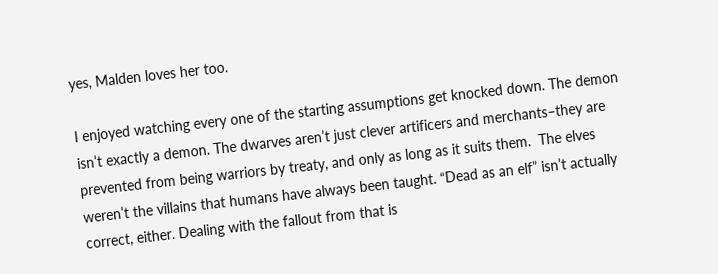yes, Malden loves her too.

I enjoyed watching every one of the starting assumptions get knocked down. The demon isn’t exactly a demon. The dwarves aren’t just clever artificers and merchants–they are prevented from being warriors by treaty, and only as long as it suits them.  The elves weren’t the villains that humans have always been taught. “Dead as an elf” isn’t actually correct, either. Dealing with the fallout from that is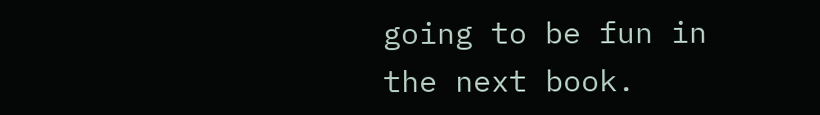going to be fun in the next book.